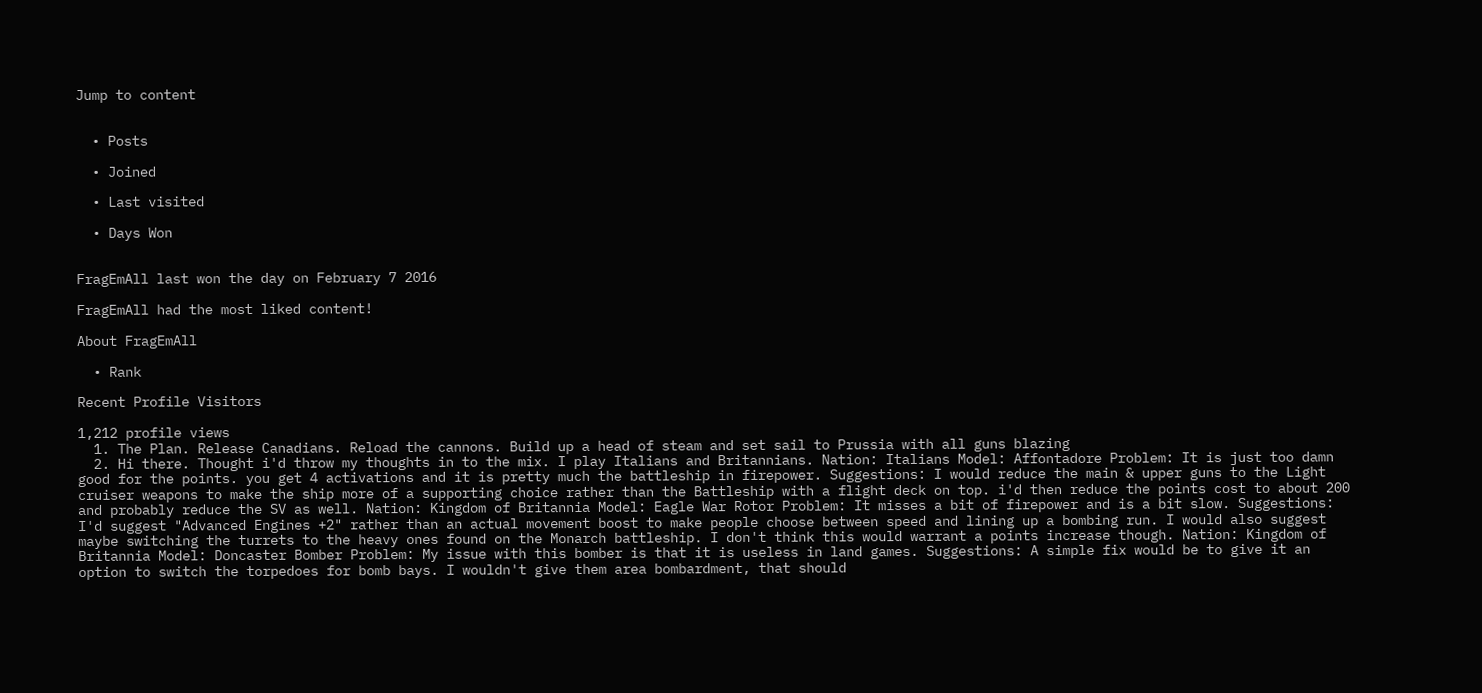Jump to content


  • Posts

  • Joined

  • Last visited

  • Days Won


FragEmAll last won the day on February 7 2016

FragEmAll had the most liked content!

About FragEmAll

  • Rank

Recent Profile Visitors

1,212 profile views
  1. The Plan. Release Canadians. Reload the cannons. Build up a head of steam and set sail to Prussia with all guns blazing
  2. Hi there. Thought i'd throw my thoughts in to the mix. I play Italians and Britannians. Nation: Italians Model: Affontadore Problem: It is just too damn good for the points. you get 4 activations and it is pretty much the battleship in firepower. Suggestions: I would reduce the main & upper guns to the Light cruiser weapons to make the ship more of a supporting choice rather than the Battleship with a flight deck on top. i'd then reduce the points cost to about 200 and probably reduce the SV as well. Nation: Kingdom of Britannia Model: Eagle War Rotor Problem: It misses a bit of firepower and is a bit slow. Suggestions: I'd suggest "Advanced Engines +2" rather than an actual movement boost to make people choose between speed and lining up a bombing run. I would also suggest maybe switching the turrets to the heavy ones found on the Monarch battleship. I don't think this would warrant a points increase though. Nation: Kingdom of Britannia Model: Doncaster Bomber Problem: My issue with this bomber is that it is useless in land games. Suggestions: A simple fix would be to give it an option to switch the torpedoes for bomb bays. I wouldn't give them area bombardment, that should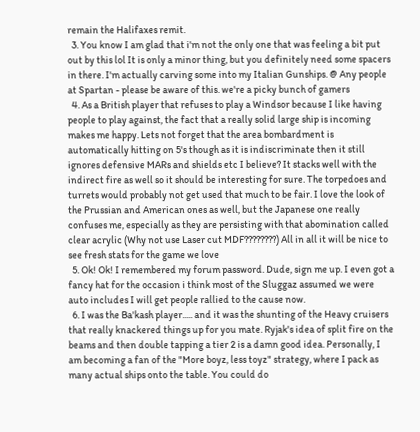remain the Halifaxes remit.
  3. You know I am glad that i'm not the only one that was feeling a bit put out by this lol It is only a minor thing, but you definitely need some spacers in there. I'm actually carving some into my Italian Gunships. @ Any people at Spartan - please be aware of this. we're a picky bunch of gamers
  4. As a British player that refuses to play a Windsor because I like having people to play against, the fact that a really solid large ship is incoming makes me happy. Lets not forget that the area bombardment is automatically hitting on 5's though as it is indiscriminate then it still ignores defensive MARs and shields etc I believe? It stacks well with the indirect fire as well so it should be interesting for sure. The torpedoes and turrets would probably not get used that much to be fair. I love the look of the Prussian and American ones as well, but the Japanese one really confuses me, especially as they are persisting with that abomination called clear acrylic (Why not use Laser cut MDF????????) All in all it will be nice to see fresh stats for the game we love
  5. Ok! Ok! I remembered my forum password. Dude, sign me up. I even got a fancy hat for the occasion i think most of the Sluggaz assumed we were auto includes I will get people rallied to the cause now.
  6. I was the Ba'kash player..... and it was the shunting of the Heavy cruisers that really knackered things up for you mate. Ryjak's idea of split fire on the beams and then double tapping a tier 2 is a damn good idea. Personally, I am becoming a fan of the "More boyz, less toyz" strategy, where I pack as many actual ships onto the table. You could do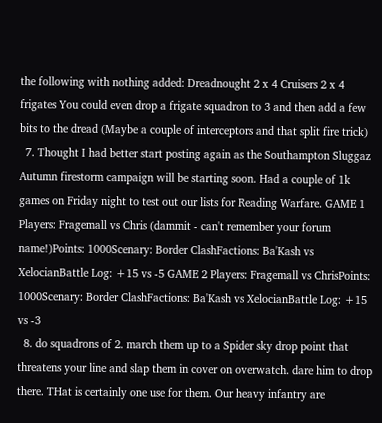the following with nothing added: Dreadnought 2 x 4 Cruisers 2 x 4 frigates You could even drop a frigate squadron to 3 and then add a few bits to the dread (Maybe a couple of interceptors and that split fire trick)
  7. Thought I had better start posting again as the Southampton Sluggaz Autumn firestorm campaign will be starting soon. Had a couple of 1k games on Friday night to test out our lists for Reading Warfare. GAME 1 Players: Fragemall vs Chris (dammit - can't remember your forum name!)Points: 1000Scenary: Border ClashFactions: Ba'Kash vs XelocianBattle Log: +15 vs -5 GAME 2 Players: Fragemall vs ChrisPoints: 1000Scenary: Border ClashFactions: Ba'Kash vs XelocianBattle Log: +15 vs -3
  8. do squadrons of 2. march them up to a Spider sky drop point that threatens your line and slap them in cover on overwatch. dare him to drop there. THat is certainly one use for them. Our heavy infantry are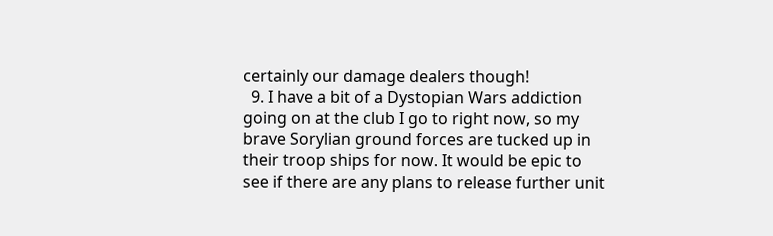certainly our damage dealers though!
  9. I have a bit of a Dystopian Wars addiction going on at the club I go to right now, so my brave Sorylian ground forces are tucked up in their troop ships for now. It would be epic to see if there are any plans to release further unit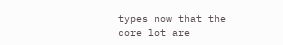types now that the core lot are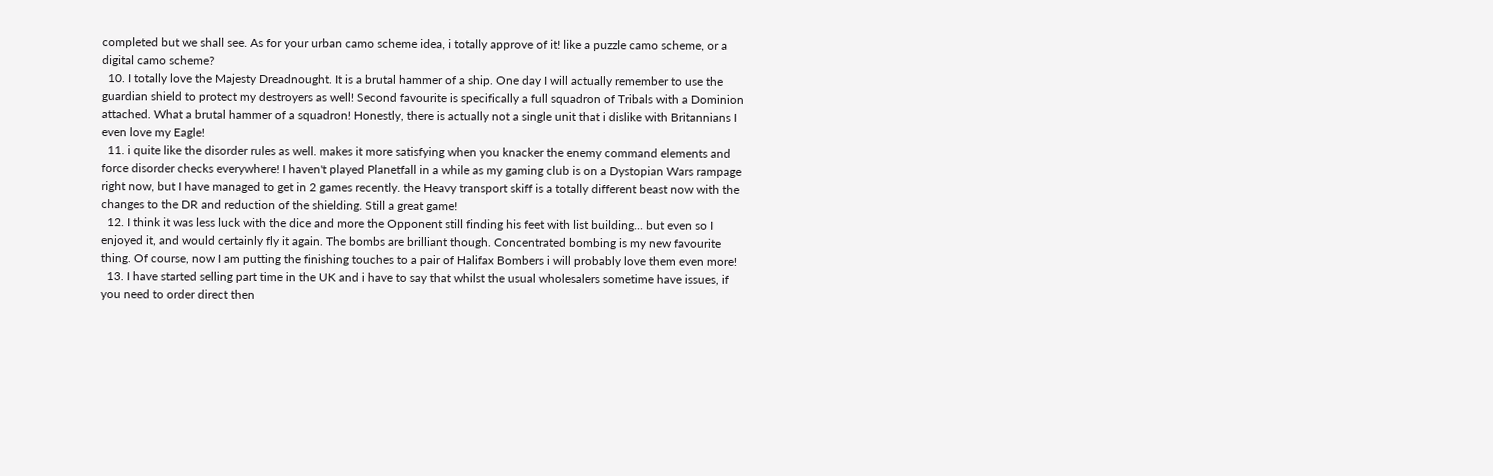completed but we shall see. As for your urban camo scheme idea, i totally approve of it! like a puzzle camo scheme, or a digital camo scheme?
  10. I totally love the Majesty Dreadnought. It is a brutal hammer of a ship. One day I will actually remember to use the guardian shield to protect my destroyers as well! Second favourite is specifically a full squadron of Tribals with a Dominion attached. What a brutal hammer of a squadron! Honestly, there is actually not a single unit that i dislike with Britannians I even love my Eagle!
  11. i quite like the disorder rules as well. makes it more satisfying when you knacker the enemy command elements and force disorder checks everywhere! I haven't played Planetfall in a while as my gaming club is on a Dystopian Wars rampage right now, but I have managed to get in 2 games recently. the Heavy transport skiff is a totally different beast now with the changes to the DR and reduction of the shielding. Still a great game!
  12. I think it was less luck with the dice and more the Opponent still finding his feet with list building... but even so I enjoyed it, and would certainly fly it again. The bombs are brilliant though. Concentrated bombing is my new favourite thing. Of course, now I am putting the finishing touches to a pair of Halifax Bombers i will probably love them even more!
  13. I have started selling part time in the UK and i have to say that whilst the usual wholesalers sometime have issues, if you need to order direct then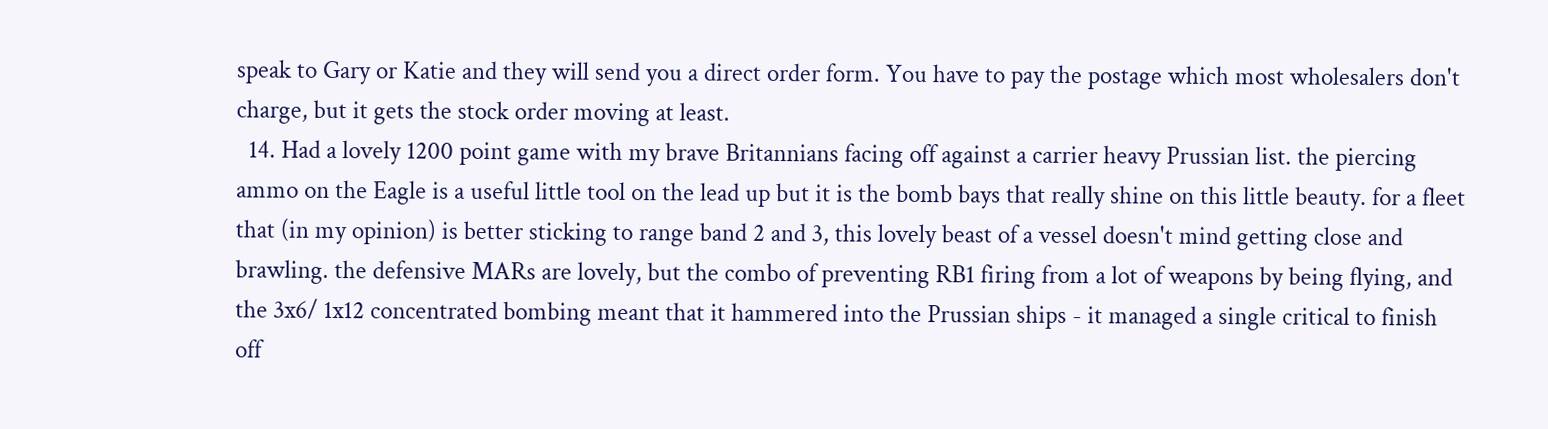speak to Gary or Katie and they will send you a direct order form. You have to pay the postage which most wholesalers don't charge, but it gets the stock order moving at least.
  14. Had a lovely 1200 point game with my brave Britannians facing off against a carrier heavy Prussian list. the piercing ammo on the Eagle is a useful little tool on the lead up but it is the bomb bays that really shine on this little beauty. for a fleet that (in my opinion) is better sticking to range band 2 and 3, this lovely beast of a vessel doesn't mind getting close and brawling. the defensive MARs are lovely, but the combo of preventing RB1 firing from a lot of weapons by being flying, and the 3x6/ 1x12 concentrated bombing meant that it hammered into the Prussian ships - it managed a single critical to finish off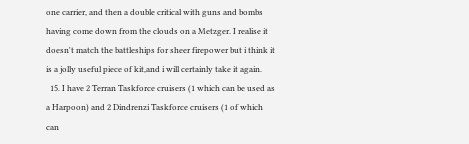one carrier, and then a double critical with guns and bombs having come down from the clouds on a Metzger. I realise it doesn't match the battleships for sheer firepower but i think it is a jolly useful piece of kit,and i will certainly take it again.
  15. I have 2 Terran Taskforce cruisers (1 which can be used as a Harpoon) and 2 Dindrenzi Taskforce cruisers (1 of which can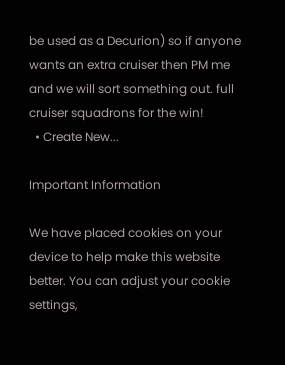be used as a Decurion) so if anyone wants an extra cruiser then PM me and we will sort something out. full cruiser squadrons for the win!
  • Create New...

Important Information

We have placed cookies on your device to help make this website better. You can adjust your cookie settings,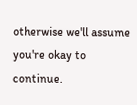otherwise we'll assume you're okay to continue.